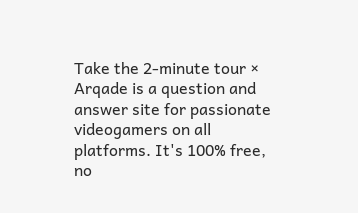Take the 2-minute tour ×
Arqade is a question and answer site for passionate videogamers on all platforms. It's 100% free, no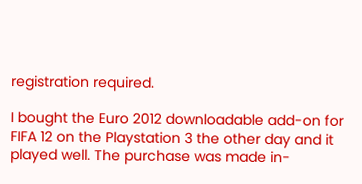registration required.

I bought the Euro 2012 downloadable add-on for FIFA 12 on the Playstation 3 the other day and it played well. The purchase was made in-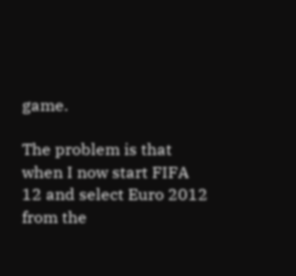game.

The problem is that when I now start FIFA 12 and select Euro 2012 from the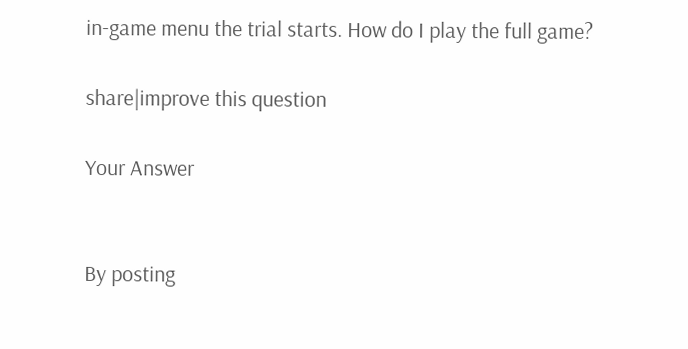in-game menu the trial starts. How do I play the full game?

share|improve this question

Your Answer


By posting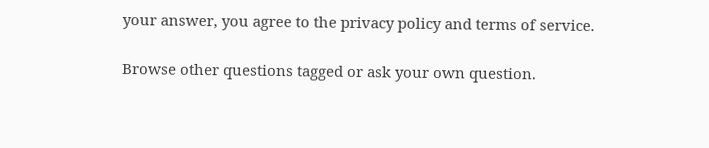your answer, you agree to the privacy policy and terms of service.

Browse other questions tagged or ask your own question.